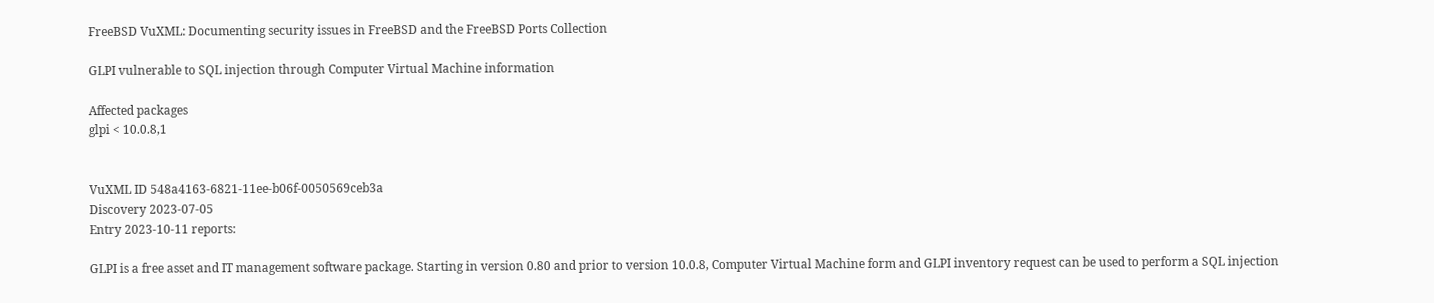FreeBSD VuXML: Documenting security issues in FreeBSD and the FreeBSD Ports Collection

GLPI vulnerable to SQL injection through Computer Virtual Machine information

Affected packages
glpi < 10.0.8,1


VuXML ID 548a4163-6821-11ee-b06f-0050569ceb3a
Discovery 2023-07-05
Entry 2023-10-11 reports:

GLPI is a free asset and IT management software package. Starting in version 0.80 and prior to version 10.0.8, Computer Virtual Machine form and GLPI inventory request can be used to perform a SQL injection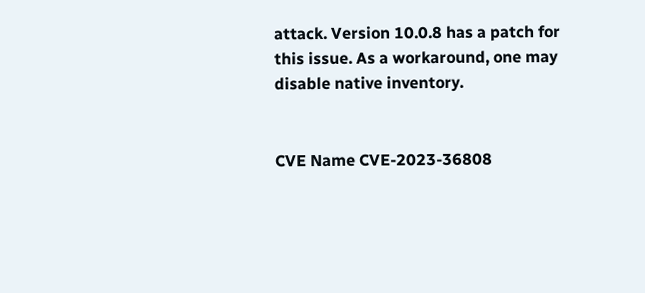attack. Version 10.0.8 has a patch for this issue. As a workaround, one may disable native inventory.


CVE Name CVE-2023-36808